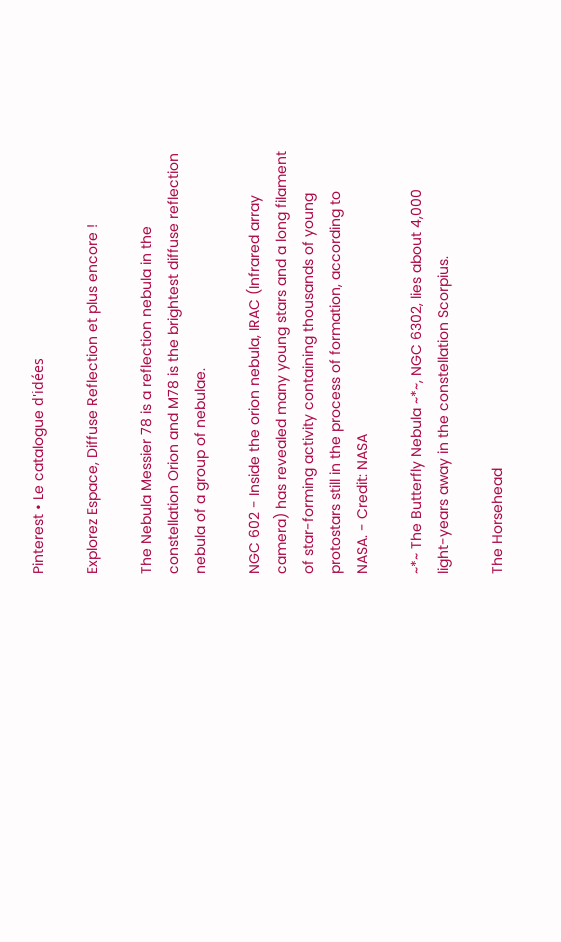Pinterest • Le catalogue d'idées

Explorez Espace, Diffuse Reflection et plus encore !

The Nebula Messier 78 is a reflection nebula in the constellation Orion and M78 is the brightest diffuse reflection nebula of a group of nebulae.

NGC 602 - Inside the orion nebula, IRAC (Infrared array camera) has revealed many young stars and a long filament of star-forming activity containing thousands of young protostars still in the process of formation, according to NASA. - Credit: NASA

~*~ The Butterfly Nebula ~*~, NGC 6302, lies about 4,000 light-years away in the constellation Scorpius.

The Horsehead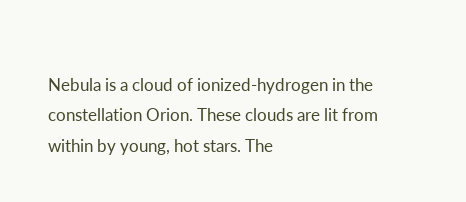Nebula is a cloud of ionized-hydrogen in the constellation Orion. These clouds are lit from within by young, hot stars. The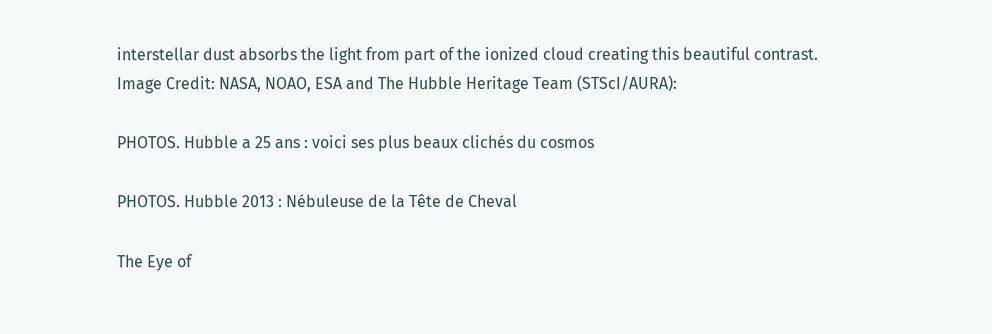interstellar dust absorbs the light from part of the ionized cloud creating this beautiful contrast. Image Credit: NASA, NOAO, ESA and The Hubble Heritage Team (STScI/AURA):

PHOTOS. Hubble a 25 ans : voici ses plus beaux clichés du cosmos

PHOTOS. Hubble 2013 : Nébuleuse de la Tête de Cheval

The Eye of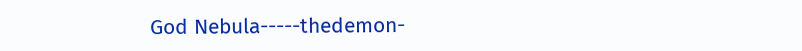God Nebula-----thedemon-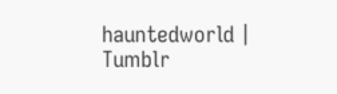hauntedworld | Tumblr